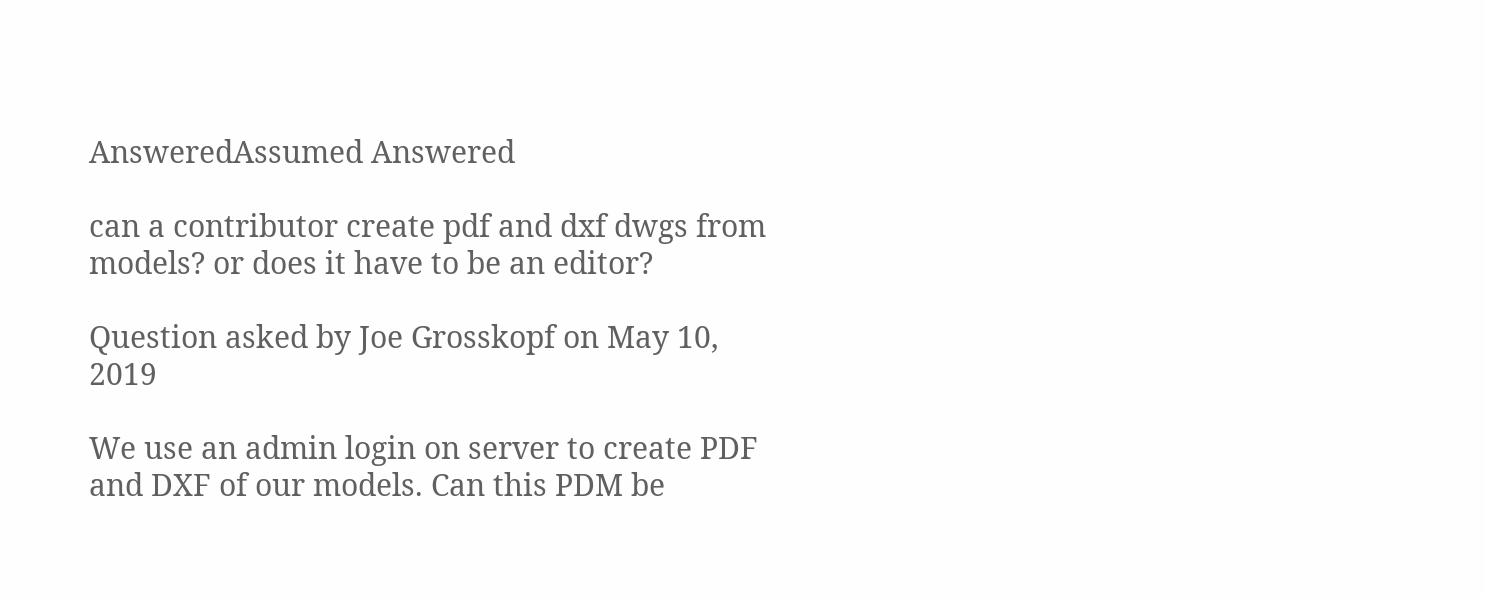AnsweredAssumed Answered

can a contributor create pdf and dxf dwgs from models? or does it have to be an editor?

Question asked by Joe Grosskopf on May 10, 2019

We use an admin login on server to create PDF and DXF of our models. Can this PDM be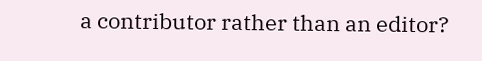a contributor rather than an editor?